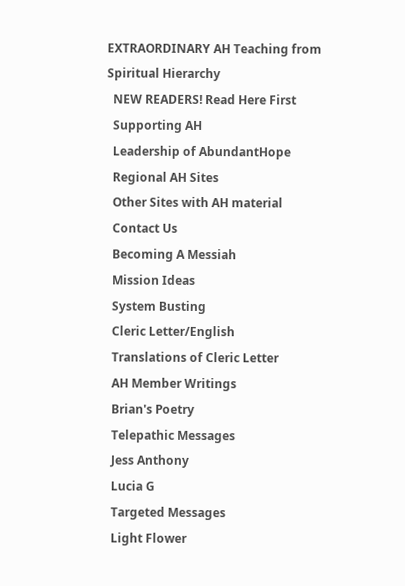EXTRAORDINARY AH Teaching from Spiritual Hierarchy
  NEW READERS! Read Here First
  Supporting AH
  Leadership of AbundantHope
  Regional AH Sites
  Other Sites with AH material
  Contact Us
  Becoming A Messiah
  Mission Ideas
  System Busting
  Cleric Letter/English
  Translations of Cleric Letter
  AH Member Writings
  Brian's Poetry
  Telepathic Messages
  Jess Anthony
  Lucia G
  Targeted Messages
  Light Flower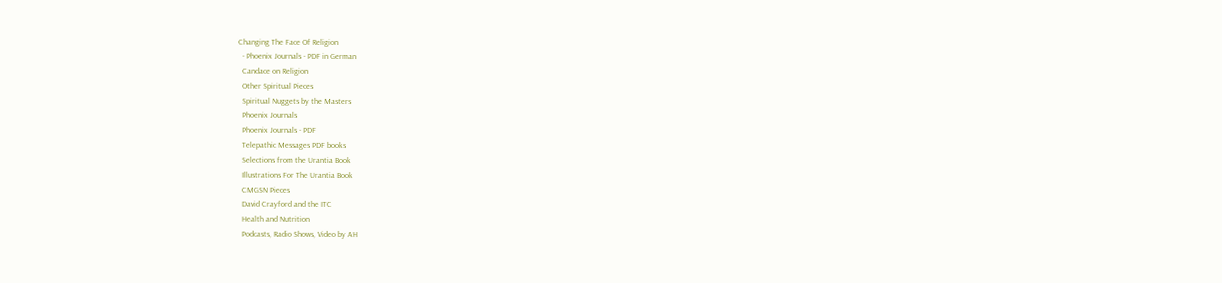Changing The Face Of Religion
  - Phoenix Journals - PDF in German
  Candace on Religion
  Other Spiritual Pieces
  Spiritual Nuggets by the Masters
  Phoenix Journals
  Phoenix Journals - PDF
  Telepathic Messages PDF books
  Selections from the Urantia Book
  Illustrations For The Urantia Book
  CMGSN Pieces
  David Crayford and the ITC
  Health and Nutrition
  Podcasts, Radio Shows, Video by AH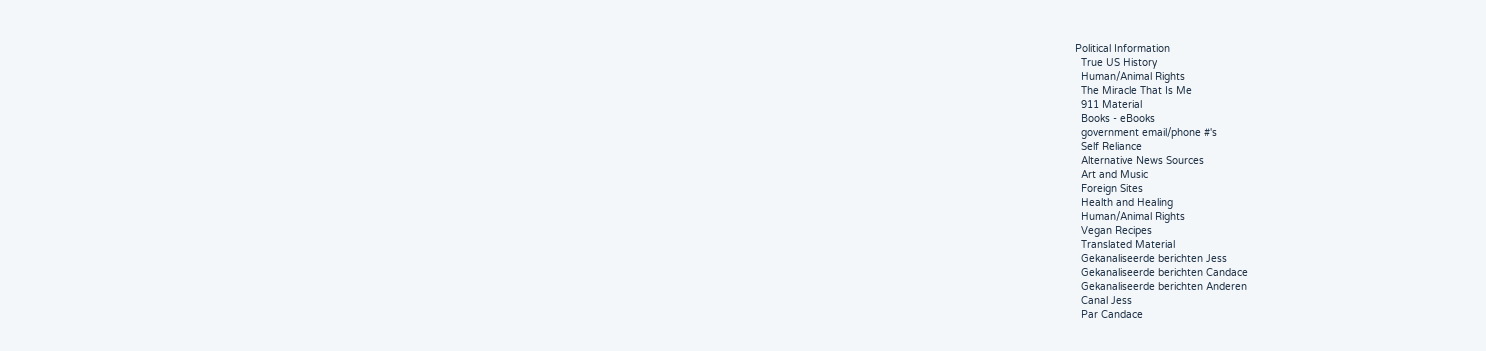Political Information
  True US History
  Human/Animal Rights
  The Miracle That Is Me
  911 Material
  Books - eBooks
  government email/phone #'s
  Self Reliance
  Alternative News Sources
  Art and Music
  Foreign Sites
  Health and Healing
  Human/Animal Rights
  Vegan Recipes
  Translated Material
  Gekanaliseerde berichten Jess
  Gekanaliseerde berichten Candace
  Gekanaliseerde berichten Anderen
  Canal Jess
  Par Candace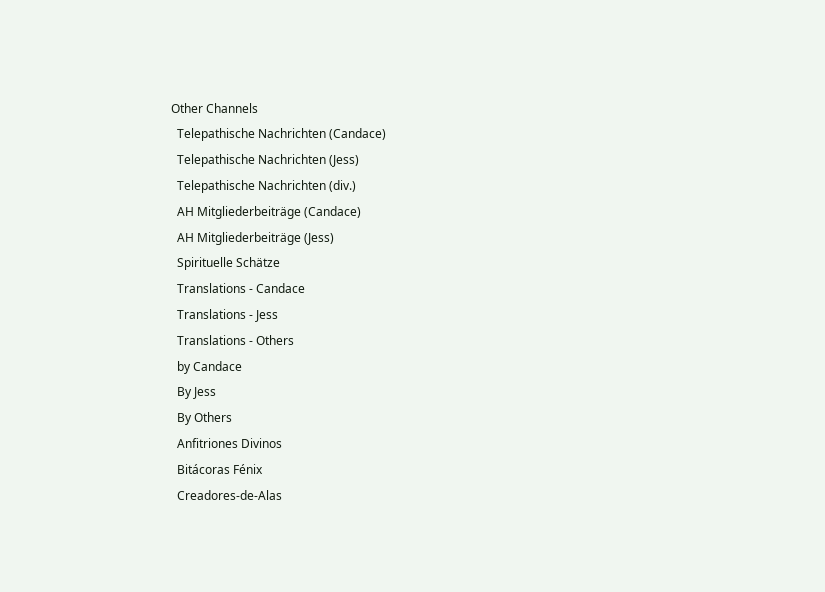Other Channels
  Telepathische Nachrichten (Candace)
  Telepathische Nachrichten (Jess)
  Telepathische Nachrichten (div.)
  AH Mitgliederbeiträge (Candace)
  AH Mitgliederbeiträge (Jess)
  Spirituelle Schätze
  Translations - Candace
  Translations - Jess
  Translations - Others
  by Candace
  By Jess
  By Others
  Anfitriones Divinos
  Bitácoras Fénix
  Creadores-de-Alas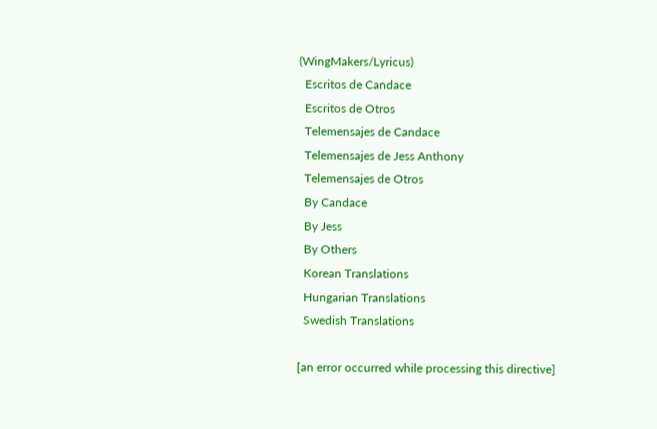(WingMakers/Lyricus)
  Escritos de Candace
  Escritos de Otros
  Telemensajes de Candace
  Telemensajes de Jess Anthony
  Telemensajes de Otros
  By Candace
  By Jess
  By Others
  Korean Translations
  Hungarian Translations
  Swedish Translations

[an error occurred while processing this directive]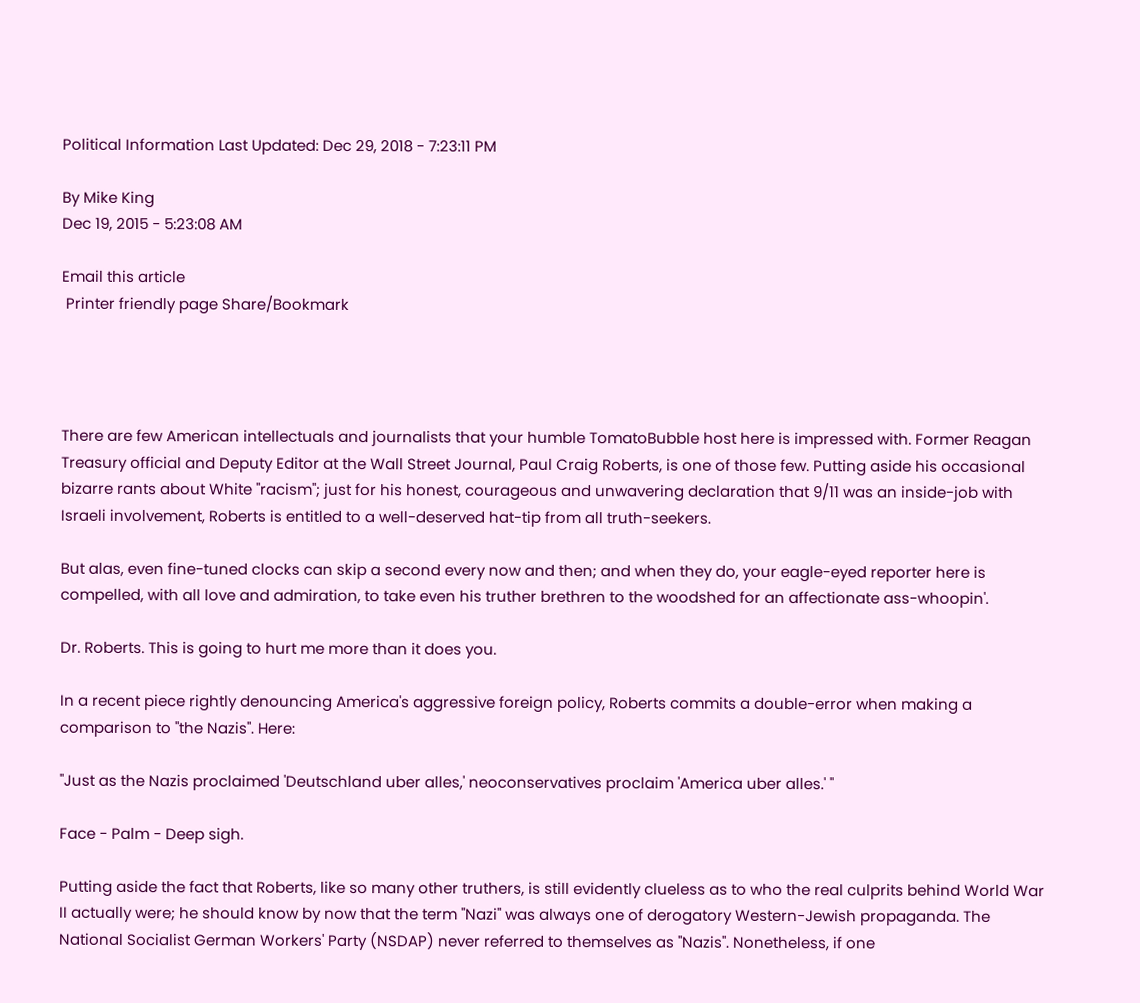Political Information Last Updated: Dec 29, 2018 - 7:23:11 PM

By Mike King
Dec 19, 2015 - 5:23:08 AM

Email this article
 Printer friendly page Share/Bookmark




There are few American intellectuals and journalists that your humble TomatoBubble host here is impressed with. Former Reagan Treasury official and Deputy Editor at the Wall Street Journal, Paul Craig Roberts, is one of those few. Putting aside his occasional bizarre rants about White "racism"; just for his honest, courageous and unwavering declaration that 9/11 was an inside-job with Israeli involvement, Roberts is entitled to a well-deserved hat-tip from all truth-seekers.

But alas, even fine-tuned clocks can skip a second every now and then; and when they do, your eagle-eyed reporter here is compelled, with all love and admiration, to take even his truther brethren to the woodshed for an affectionate ass-whoopin'.

Dr. Roberts. This is going to hurt me more than it does you.

In a recent piece rightly denouncing America's aggressive foreign policy, Roberts commits a double-error when making a comparison to "the Nazis". Here:

"Just as the Nazis proclaimed 'Deutschland uber alles,' neoconservatives proclaim 'America uber alles.' "

Face - Palm - Deep sigh.

Putting aside the fact that Roberts, like so many other truthers, is still evidently clueless as to who the real culprits behind World War II actually were; he should know by now that the term "Nazi" was always one of derogatory Western-Jewish propaganda. The National Socialist German Workers' Party (NSDAP) never referred to themselves as "Nazis". Nonetheless, if one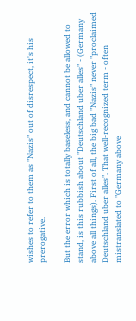wishes to refer to them as "Nazis" out of disrespect, it's his prerogative.

But the error which is totally baseless, and cannot be allowed to stand, is this rubbish about "Deutschland uber alles" - (Germany above all things). First of all, the big bad "Nazis" never "proclaimed Deutschland uber alles". That well-recognized term - often mistranslated to "Germany above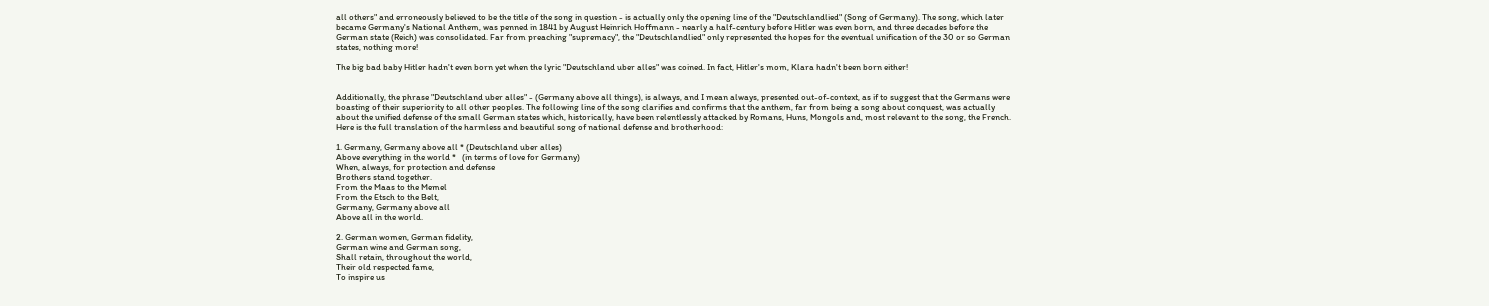all others" and erroneously believed to be the title of the song in question - is actually only the opening line of the "Deutschlandlied" (Song of Germany). The song, which later became Germany's National Anthem, was penned in 1841 by August Heinrich Hoffmann - nearly a half-century before Hitler was even born, and three decades before the German state (Reich) was consolidated. Far from preaching "supremacy", the "Deutschlandlied" only represented the hopes for the eventual unification of the 30 or so German states, nothing more!

The big bad baby Hitler hadn't even born yet when the lyric "Deutschland uber alles" was coined. In fact, Hitler's mom, Klara hadn't been born either!


Additionally, the phrase "Deutschland uber alles" - (Germany above all things), is always, and I mean always, presented out-of-context, as if to suggest that the Germans were boasting of their superiority to all other peoples. The following line of the song clarifies and confirms that the anthem, far from being a song about conquest, was actually about the unified defense of the small German states which, historically, have been relentlessly attacked by Romans, Huns, Mongols and, most relevant to the song, the French. Here is the full translation of the harmless and beautiful song of national defense and brotherhood:

1. Germany, Germany above all * (Deutschland uber alles)
Above everything in the world *   (in terms of love for Germany)
When, always, for protection and defense
Brothers stand together.
From the Maas to the Memel
From the Etsch to the Belt,
Germany, Germany above all
Above all in the world.

2. German women, German fidelity,
German wine and German song,
Shall retain, throughout the world,
Their old respected fame,
To inspire us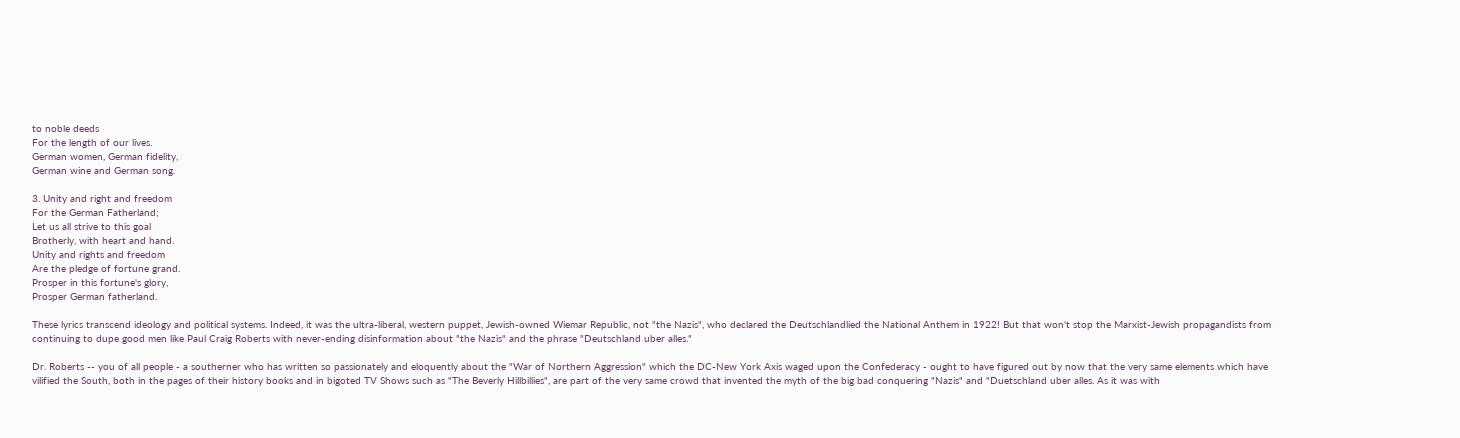to noble deeds
For the length of our lives.
German women, German fidelity,
German wine and German song.

3. Unity and right and freedom
For the German Fatherland;
Let us all strive to this goal
Brotherly, with heart and hand.
Unity and rights and freedom
Are the pledge of fortune grand.
Prosper in this fortune's glory,
Prosper German fatherland.

These lyrics transcend ideology and political systems. Indeed, it was the ultra-liberal, western puppet, Jewish-owned Wiemar Republic, not "the Nazis", who declared the Deutschlandlied the National Anthem in 1922! But that won't stop the Marxist-Jewish propagandists from continuing to dupe good men like Paul Craig Roberts with never-ending disinformation about "the Nazis" and the phrase "Deutschland uber alles."

Dr. Roberts -- you of all people - a southerner who has written so passionately and eloquently about the "War of Northern Aggression" which the DC-New York Axis waged upon the Confederacy - ought to have figured out by now that the very same elements which have vilified the South, both in the pages of their history books and in bigoted TV Shows such as "The Beverly Hillbillies", are part of the very same crowd that invented the myth of the big bad conquering "Nazis" and "Duetschland uber alles. As it was with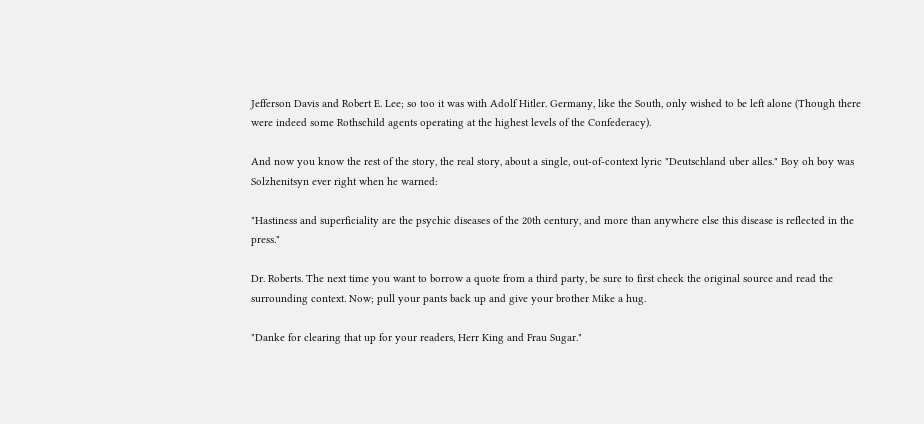Jefferson Davis and Robert E. Lee; so too it was with Adolf Hitler. Germany, like the South, only wished to be left alone (Though there were indeed some Rothschild agents operating at the highest levels of the Confederacy).

And now you know the rest of the story, the real story, about a single, out-of-context lyric "Deutschland uber alles." Boy oh boy was Solzhenitsyn ever right when he warned:

"Hastiness and superficiality are the psychic diseases of the 20th century, and more than anywhere else this disease is reflected in the press."

Dr. Roberts. The next time you want to borrow a quote from a third party, be sure to first check the original source and read the surrounding context. Now; pull your pants back up and give your brother Mike a hug.

"Danke for clearing that up for your readers, Herr King and Frau Sugar."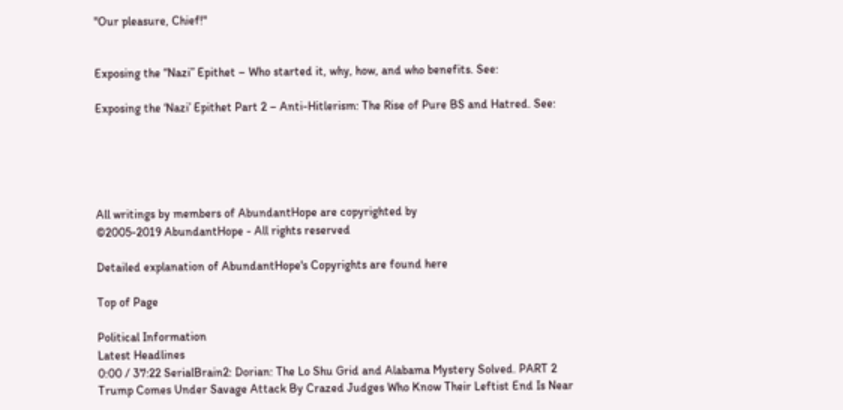"Our pleasure, Chief!"


Exposing the “Nazi” Epithet – Who started it, why, how, and who benefits. See:

Exposing the ‘Nazi’ Epithet Part 2 – Anti-Hitlerism: The Rise of Pure BS and Hatred. See:





All writings by members of AbundantHope are copyrighted by
©2005-2019 AbundantHope - All rights reserved

Detailed explanation of AbundantHope's Copyrights are found here

Top of Page

Political Information
Latest Headlines
0:00 / 37:22 SerialBrain2: Dorian: The Lo Shu Grid and Alabama Mystery Solved. PART 2
Trump Comes Under Savage Attack By Crazed Judges Who Know Their Leftist End Is Near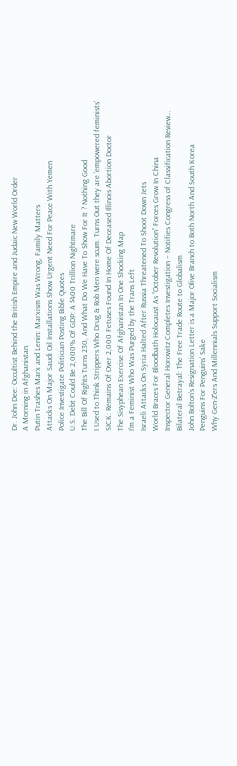Dr. John Dee: Occultist Behind the British Empire and Judaic New World Order
A Morning in Afghanistan
Putin Trashes Marx and Lenin: Marxism Was Wrong, Family Matters
Attacks On Major Saudi Oil Installations Show Urgent Need For Peace With Yemen
Police Investigate Politician Posting Bible Quotes
U.S. Debt Could Be 2,000% Of GDP: A $400 Trillion Nightmare
The Bill Of Rights Turns 230, And What Do We Have To Show For It ? Nothing Good
I Used to Think Strippers Who Drug & Rob Men were scum. Turns Out they are ‘empowered feminists’
SICK: Remains Of Over 2,000 Fetuses Found In Home Of Deceased Illinois Abortion Doctor
The Sisyphean Exercise Of Afghanistan In One Shocking Map
I’m a Feminist Who Was Purged by the Trans Left
Israeli Attacks On Syria Halted After Russia Threatened To Shoot Down Jets
World Braces For Bloodbath Holocaust As “October Revolution” Forces Grow In China
Inspector General Horowitz Completes Investigation – Notifies Congress of Classification Review…
Bilateral Betrayal: The Free Trade Route to Globalism
John Bolton’s Resignation Letter is a Major Olive Branch to Both North And South Korea
Penguins For Penguins’ Sake
Why Gen-Z'ers And Millennials Support Socialism